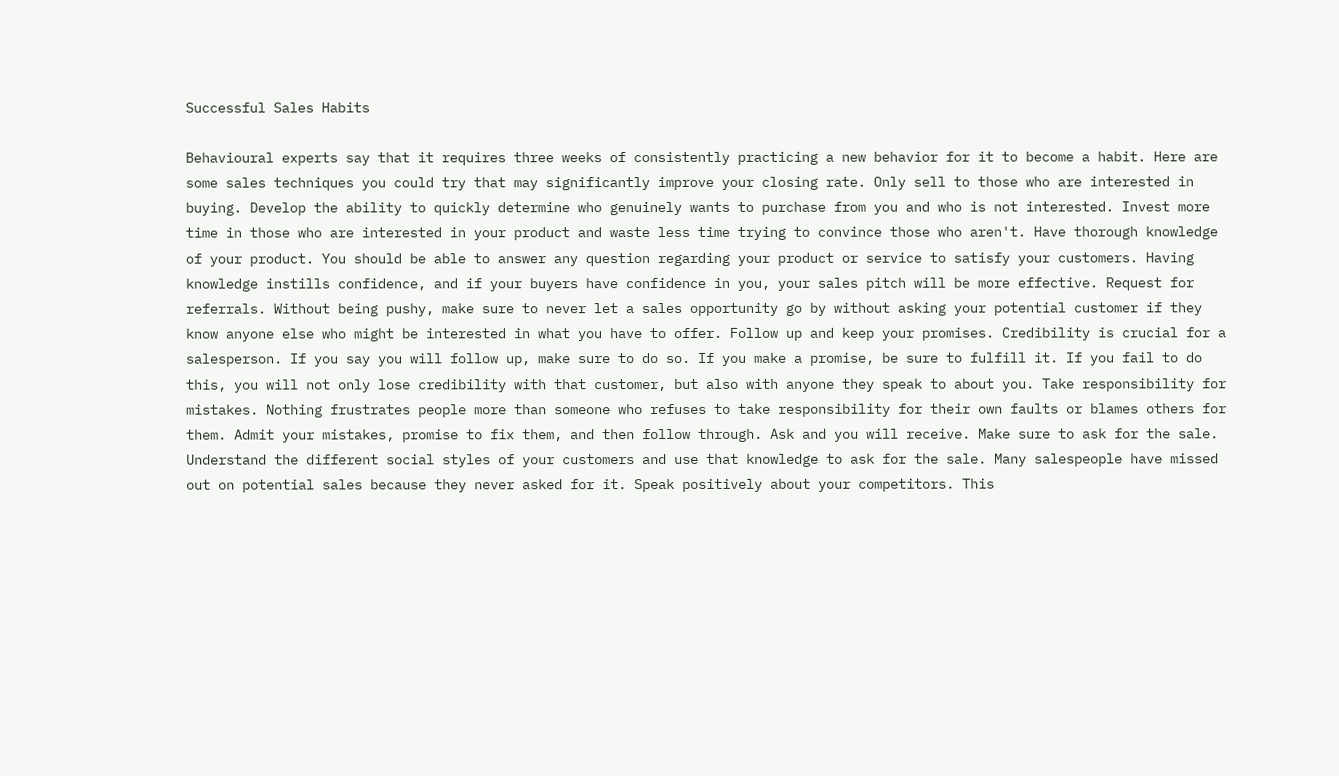Successful Sales Habits

Behavioural experts say that it requires three weeks of consistently practicing a new behavior for it to become a habit. Here are some sales techniques you could try that may significantly improve your closing rate. Only sell to those who are interested in buying. Develop the ability to quickly determine who genuinely wants to purchase from you and who is not interested. Invest more time in those who are interested in your product and waste less time trying to convince those who aren't. Have thorough knowledge of your product. You should be able to answer any question regarding your product or service to satisfy your customers. Having knowledge instills confidence, and if your buyers have confidence in you, your sales pitch will be more effective. Request for referrals. Without being pushy, make sure to never let a sales opportunity go by without asking your potential customer if they know anyone else who might be interested in what you have to offer. Follow up and keep your promises. Credibility is crucial for a salesperson. If you say you will follow up, make sure to do so. If you make a promise, be sure to fulfill it. If you fail to do this, you will not only lose credibility with that customer, but also with anyone they speak to about you. Take responsibility for mistakes. Nothing frustrates people more than someone who refuses to take responsibility for their own faults or blames others for them. Admit your mistakes, promise to fix them, and then follow through. Ask and you will receive. Make sure to ask for the sale. Understand the different social styles of your customers and use that knowledge to ask for the sale. Many salespeople have missed out on potential sales because they never asked for it. Speak positively about your competitors. This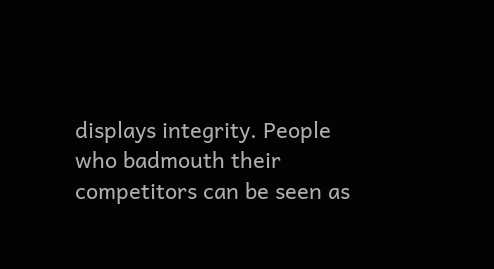displays integrity. People who badmouth their competitors can be seen as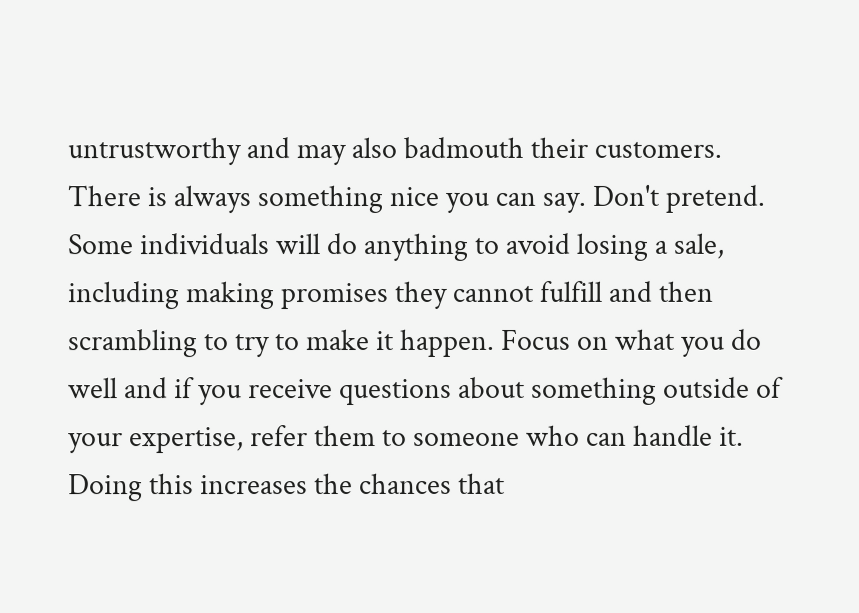untrustworthy and may also badmouth their customers. There is always something nice you can say. Don't pretend. Some individuals will do anything to avoid losing a sale, including making promises they cannot fulfill and then scrambling to try to make it happen. Focus on what you do well and if you receive questions about something outside of your expertise, refer them to someone who can handle it. Doing this increases the chances that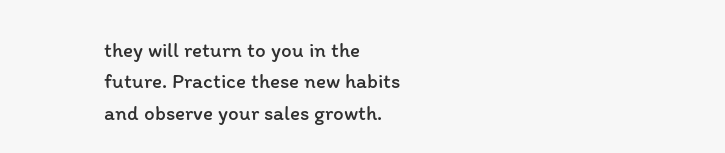they will return to you in the future. Practice these new habits and observe your sales growth.